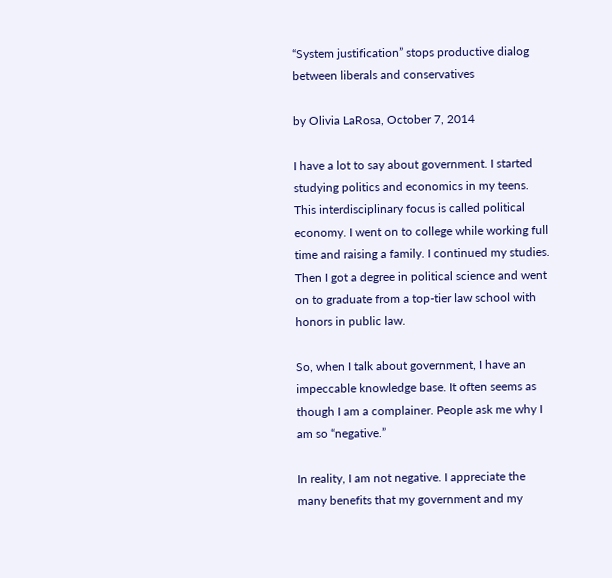“System justification” stops productive dialog between liberals and conservatives

by Olivia LaRosa, October 7, 2014

I have a lot to say about government. I started studying politics and economics in my teens. This interdisciplinary focus is called political economy. I went on to college while working full time and raising a family. I continued my studies. Then I got a degree in political science and went on to graduate from a top-tier law school with honors in public law.

So, when I talk about government, I have an impeccable knowledge base. It often seems as though I am a complainer. People ask me why I am so “negative.”

In reality, I am not negative. I appreciate the many benefits that my government and my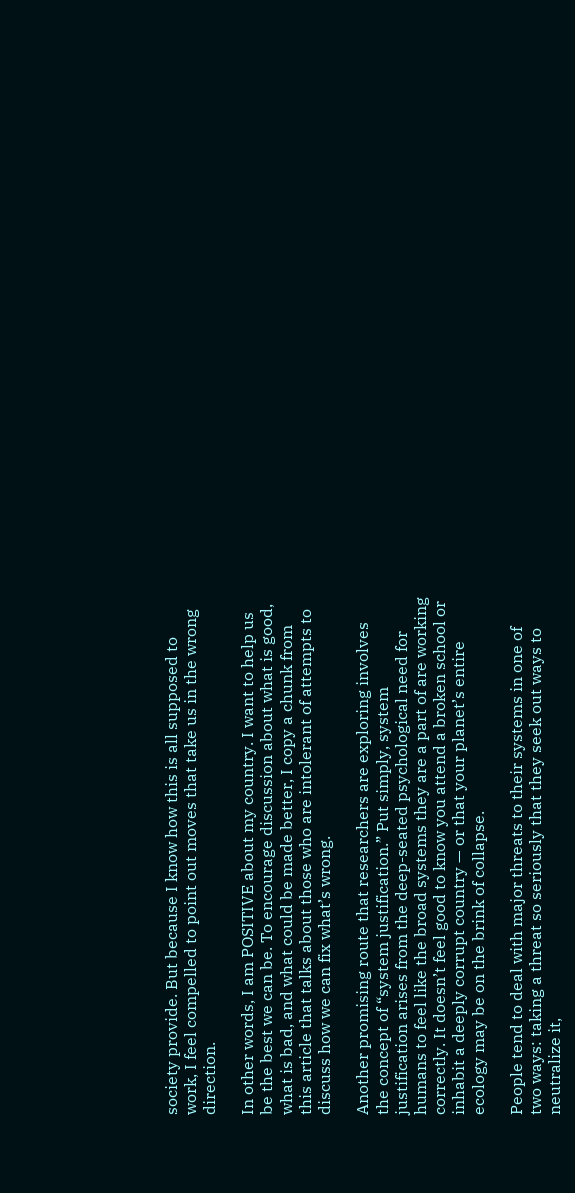society provide. But because I know how this is all supposed to work, I feel compelled to point out moves that take us in the wrong direction.

In other words, I am POSITIVE about my country. I want to help us be the best we can be. To encourage discussion about what is good, what is bad, and what could be made better, I copy a chunk from this article that talks about those who are intolerant of attempts to discuss how we can fix what’s wrong.

Another promising route that researchers are exploring involves the concept of “system justification.” Put simply, system justification arises from the deep-seated psychological need for humans to feel like the broad systems they are a part of are working correctly. It doesn’t feel good to know you attend a broken school or inhabit a deeply corrupt country — or that your planet’s entire ecology may be on the brink of collapse.

People tend to deal with major threats to their systems in one of two ways: taking a threat so seriously that they seek out ways to neutralize it,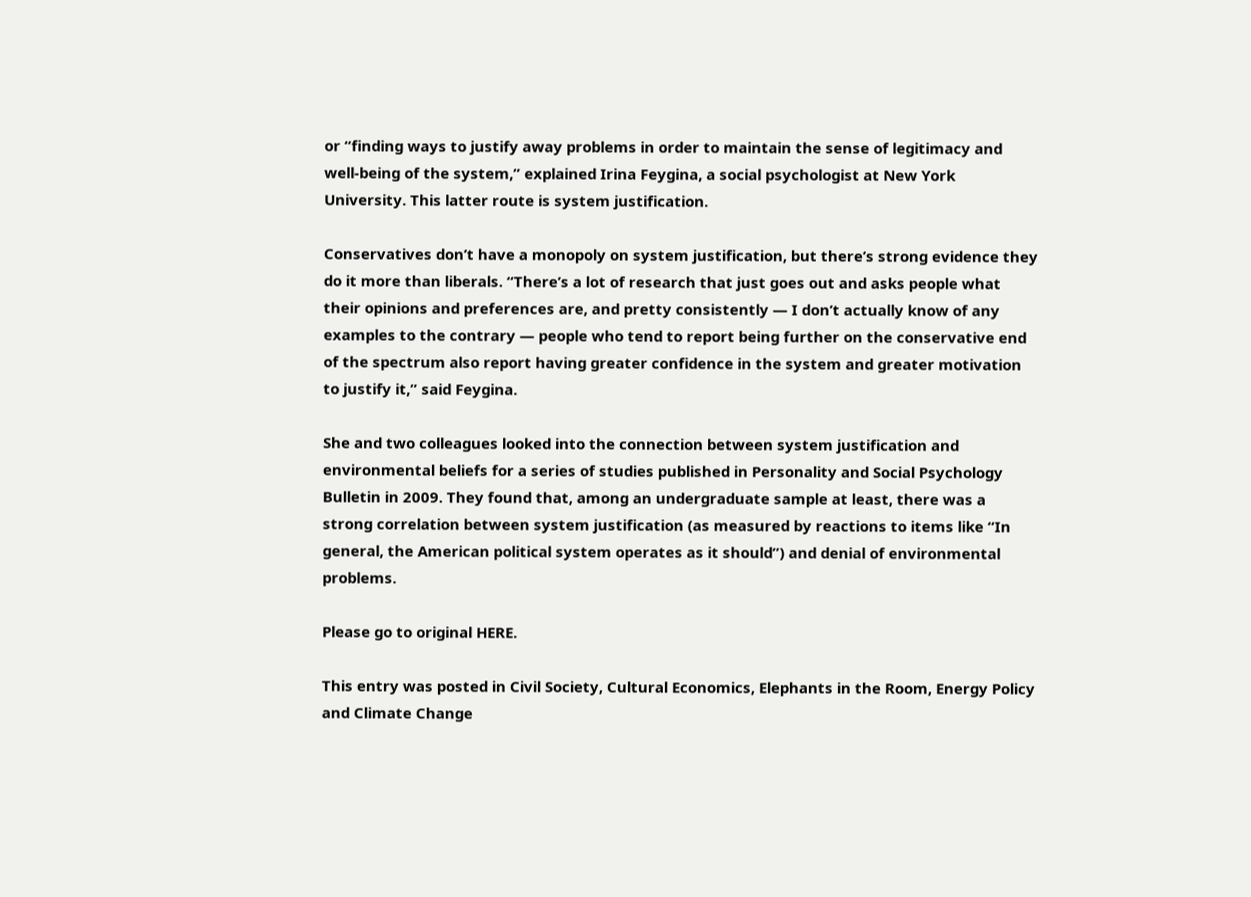or “finding ways to justify away problems in order to maintain the sense of legitimacy and well-being of the system,” explained Irina Feygina, a social psychologist at New York University. This latter route is system justification.

Conservatives don’t have a monopoly on system justification, but there’s strong evidence they do it more than liberals. “There’s a lot of research that just goes out and asks people what their opinions and preferences are, and pretty consistently — I don’t actually know of any examples to the contrary — people who tend to report being further on the conservative end of the spectrum also report having greater confidence in the system and greater motivation to justify it,” said Feygina.

She and two colleagues looked into the connection between system justification and environmental beliefs for a series of studies published in Personality and Social Psychology Bulletin in 2009. They found that, among an undergraduate sample at least, there was a strong correlation between system justification (as measured by reactions to items like “In general, the American political system operates as it should”) and denial of environmental problems.

Please go to original HERE.

This entry was posted in Civil Society, Cultural Economics, Elephants in the Room, Energy Policy and Climate Change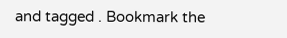and tagged . Bookmark the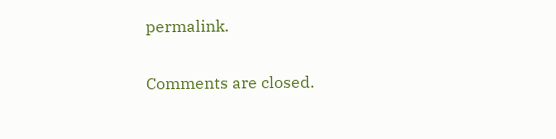permalink.

Comments are closed.